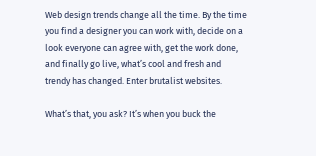Web design trends change all the time. By the time you find a designer you can work with, decide on a look everyone can agree with, get the work done, and finally go live, what’s cool and fresh and trendy has changed. Enter brutalist websites.

What’s that, you ask? It’s when you buck the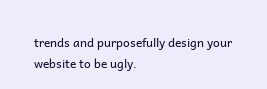trends and purposefully design your website to be ugly.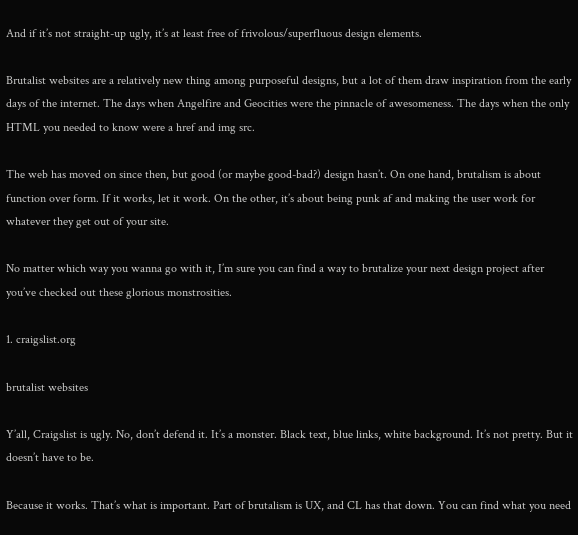And if it’s not straight-up ugly, it’s at least free of frivolous/superfluous design elements.

Brutalist websites are a relatively new thing among purposeful designs, but a lot of them draw inspiration from the early days of the internet. The days when Angelfire and Geocities were the pinnacle of awesomeness. The days when the only HTML you needed to know were a href and img src.

The web has moved on since then, but good (or maybe good-bad?) design hasn’t. On one hand, brutalism is about function over form. If it works, let it work. On the other, it’s about being punk af and making the user work for whatever they get out of your site.

No matter which way you wanna go with it, I’m sure you can find a way to brutalize your next design project after you’ve checked out these glorious monstrosities.

1. craigslist.org

brutalist websites

Y’all, Craigslist is ugly. No, don’t defend it. It’s a monster. Black text, blue links, white background. It’s not pretty. But it doesn’t have to be.

Because it works. That’s what is important. Part of brutalism is UX, and CL has that down. You can find what you need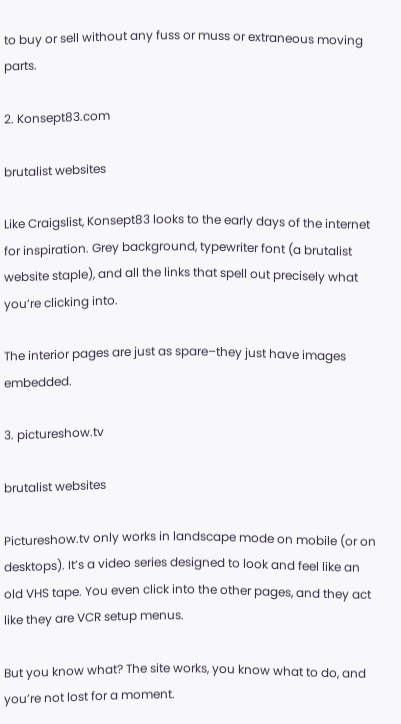to buy or sell without any fuss or muss or extraneous moving parts.

2. Konsept83.com

brutalist websites

Like Craigslist, Konsept83 looks to the early days of the internet for inspiration. Grey background, typewriter font (a brutalist website staple), and all the links that spell out precisely what you’re clicking into.

The interior pages are just as spare–they just have images embedded.

3. pictureshow.tv

brutalist websites

Pictureshow.tv only works in landscape mode on mobile (or on desktops). It’s a video series designed to look and feel like an old VHS tape. You even click into the other pages, and they act like they are VCR setup menus.

But you know what? The site works, you know what to do, and you’re not lost for a moment.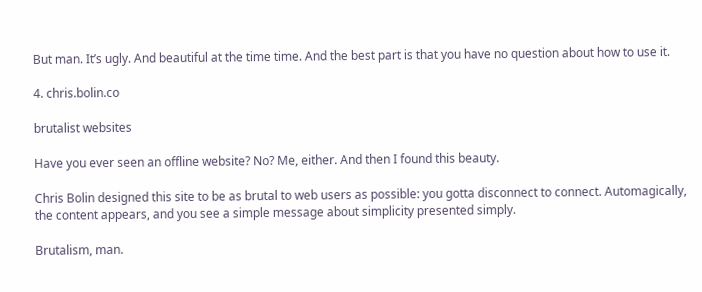But man. It’s ugly. And beautiful at the time time. And the best part is that you have no question about how to use it.

4. chris.bolin.co

brutalist websites

Have you ever seen an offline website? No? Me, either. And then I found this beauty.

Chris Bolin designed this site to be as brutal to web users as possible: you gotta disconnect to connect. Automagically, the content appears, and you see a simple message about simplicity presented simply.

Brutalism, man.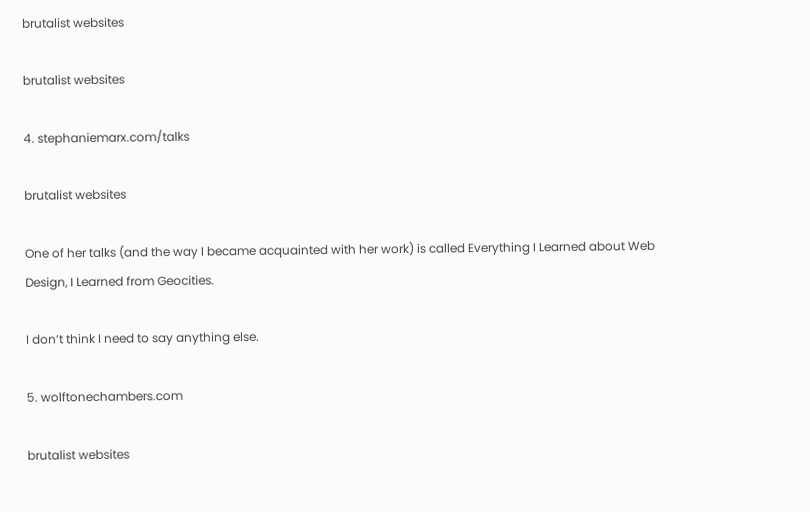brutalist websites

brutalist websites

4. stephaniemarx.com/talks

brutalist websites

One of her talks (and the way I became acquainted with her work) is called Everything I Learned about Web Design, I Learned from Geocities.

I don’t think I need to say anything else.

5. wolftonechambers.com

brutalist websites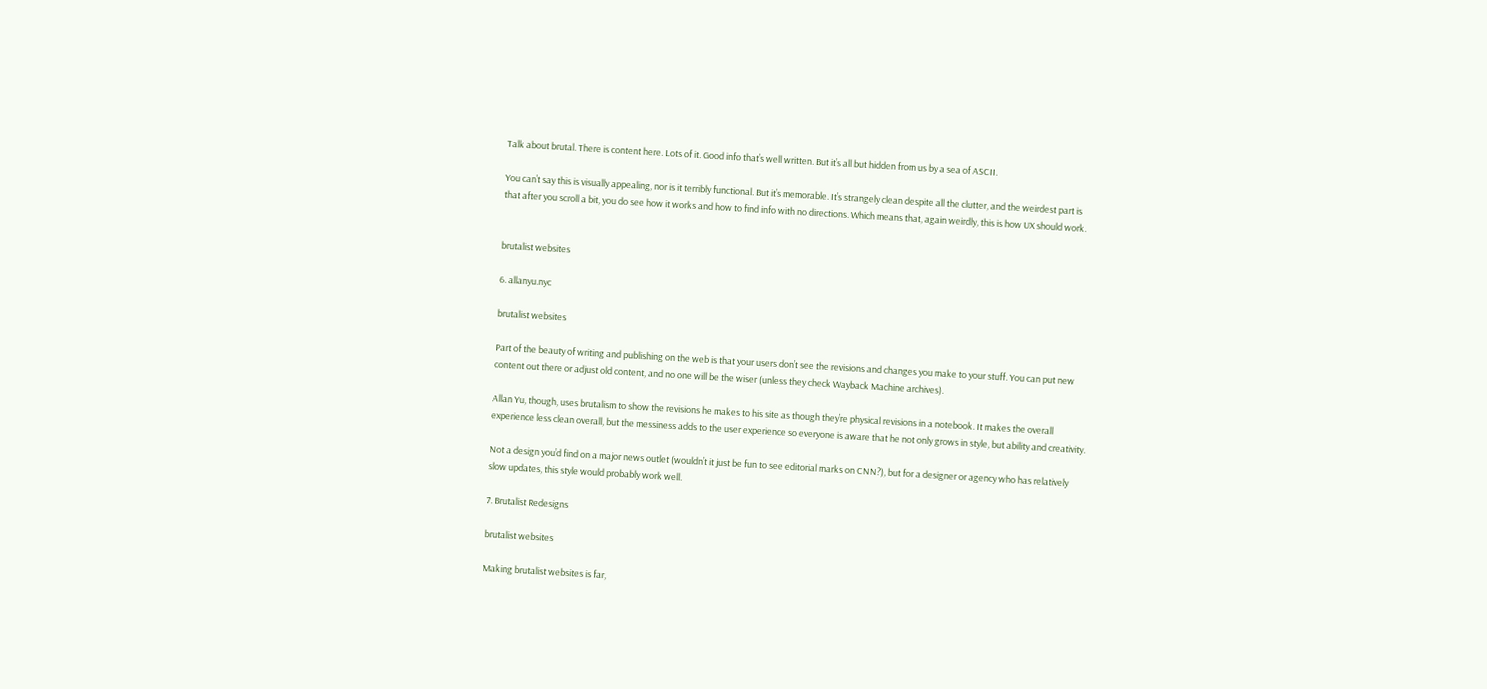Talk about brutal. There is content here. Lots of it. Good info that’s well written. But it’s all but hidden from us by a sea of ASCII.

You can’t say this is visually appealing, nor is it terribly functional. But it’s memorable. It’s strangely clean despite all the clutter, and the weirdest part is that after you scroll a bit, you do see how it works and how to find info with no directions. Which means that, again weirdly, this is how UX should work.


brutalist websites

6. allanyu.nyc

brutalist websites

Part of the beauty of writing and publishing on the web is that your users don’t see the revisions and changes you make to your stuff. You can put new content out there or adjust old content, and no one will be the wiser (unless they check Wayback Machine archives).

Allan Yu, though, uses brutalism to show the revisions he makes to his site as though they’re physical revisions in a notebook. It makes the overall experience less clean overall, but the messiness adds to the user experience so everyone is aware that he not only grows in style, but ability and creativity.

Not a design you’d find on a major news outlet (wouldn’t it just be fun to see editorial marks on CNN?), but for a designer or agency who has relatively slow updates, this style would probably work well.

7. Brutalist Redesigns

brutalist websites

Making brutalist websites is far,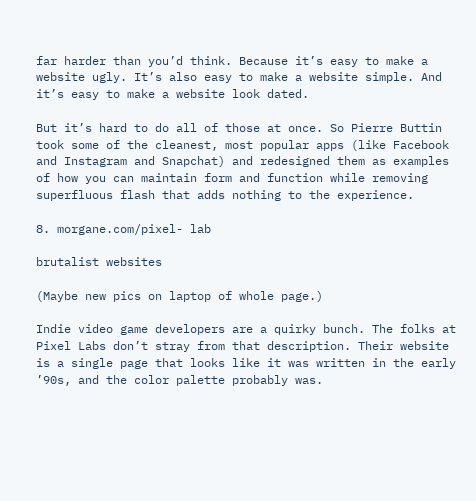far harder than you’d think. Because it’s easy to make a website ugly. It’s also easy to make a website simple. And it’s easy to make a website look dated.

But it’s hard to do all of those at once. So Pierre Buttin took some of the cleanest, most popular apps (like Facebook and Instagram and Snapchat) and redesigned them as examples of how you can maintain form and function while removing superfluous flash that adds nothing to the experience.

8. morgane.com/pixel- lab

brutalist websites

(Maybe new pics on laptop of whole page.)

Indie video game developers are a quirky bunch. The folks at Pixel Labs don’t stray from that description. Their website is a single page that looks like it was written in the early ’90s, and the color palette probably was.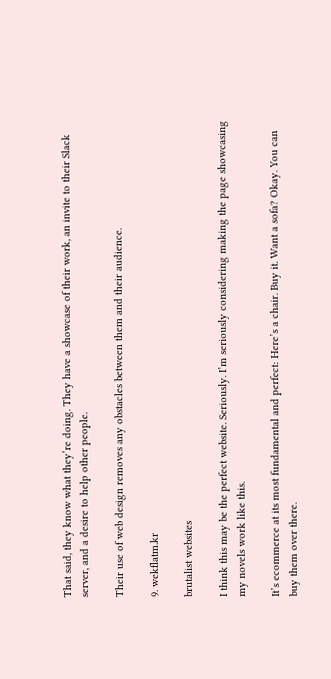That said, they know what they’re doing. They have a showcase of their work, an invite to their Slack server, and a desire to help other people.

Their use of web design removes any obstacles between them and their audience.

9. wekflatm.kr

brutalist websites

I think this may be the perfect website. Seriously. I’m seriously considering making the page showcasing my novels work like this.

It’s ecommerce at its most fundamental and perfect: Here’s a chair. Buy it. Want a sofa? Okay. You can buy them over there.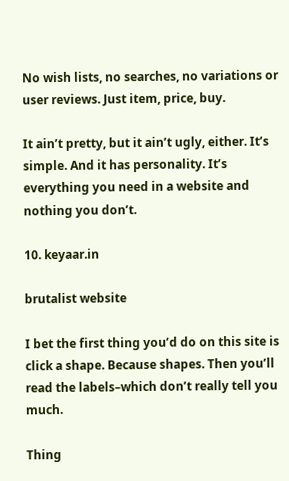No wish lists, no searches, no variations or user reviews. Just item, price, buy.

It ain’t pretty, but it ain’t ugly, either. It’s simple. And it has personality. It’s everything you need in a website and nothing you don’t.

10. keyaar.in

brutalist website

I bet the first thing you’d do on this site is click a shape. Because shapes. Then you’ll read the labels–which don’t really tell you much.

Thing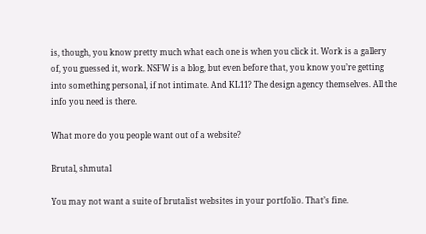is, though, you know pretty much what each one is when you click it. Work is a gallery of, you guessed it, work. NSFW is a blog, but even before that, you know you’re getting into something personal, if not intimate. And KL11? The design agency themselves. All the info you need is there.

What more do you people want out of a website?

Brutal, shmutal

You may not want a suite of brutalist websites in your portfolio. That’s fine.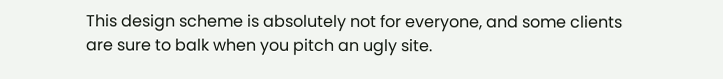This design scheme is absolutely not for everyone, and some clients are sure to balk when you pitch an ugly site.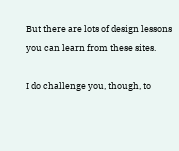But there are lots of design lessons you can learn from these sites.

I do challenge you, though, to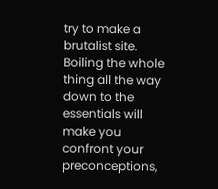try to make a brutalist site. Boiling the whole thing all the way down to the essentials will make you confront your preconceptions,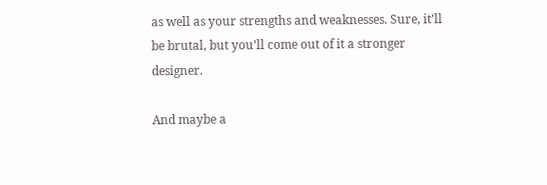as well as your strengths and weaknesses. Sure, it’ll be brutal, but you’ll come out of it a stronger designer.

And maybe a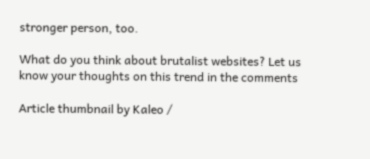stronger person, too.

What do you think about brutalist websites? Let us know your thoughts on this trend in the comments

Article thumbnail by Kaleo /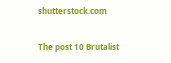shutterstock.com

The post 10 Brutalist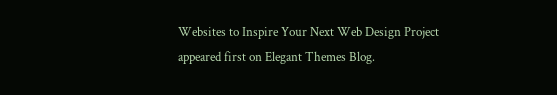Websites to Inspire Your Next Web Design Project appeared first on Elegant Themes Blog.